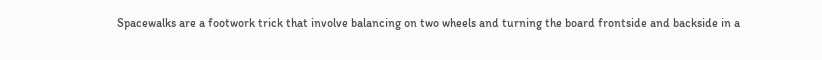Spacewalks are a footwork trick that involve balancing on two wheels and turning the board frontside and backside in a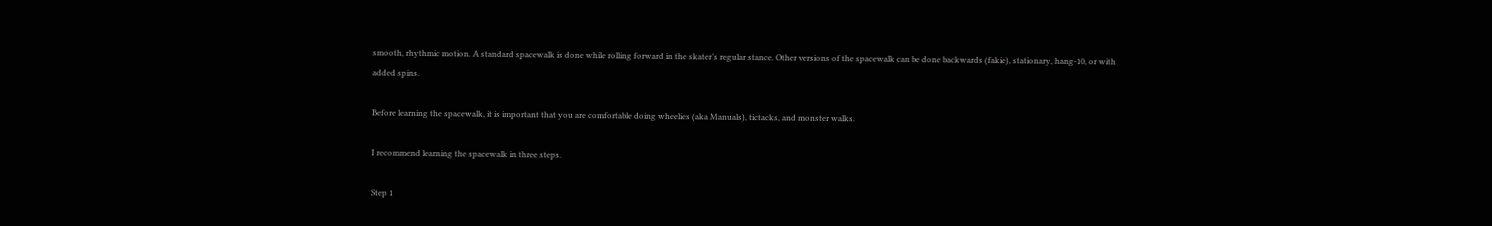smooth, rhythmic motion. A standard spacewalk is done while rolling forward in the skater’s regular stance. Other versions of the spacewalk can be done backwards (fakie), stationary, hang-10, or with added spins.

Before learning the spacewalk, it is important that you are comfortable doing wheelies (aka Manuals), tictacks, and monster walks.

I recommend learning the spacewalk in three steps.

Step 1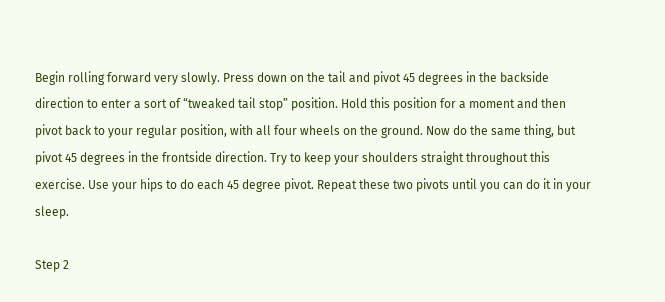Begin rolling forward very slowly. Press down on the tail and pivot 45 degrees in the backside direction to enter a sort of “tweaked tail stop” position. Hold this position for a moment and then pivot back to your regular position, with all four wheels on the ground. Now do the same thing, but pivot 45 degrees in the frontside direction. Try to keep your shoulders straight throughout this exercise. Use your hips to do each 45 degree pivot. Repeat these two pivots until you can do it in your sleep.

Step 2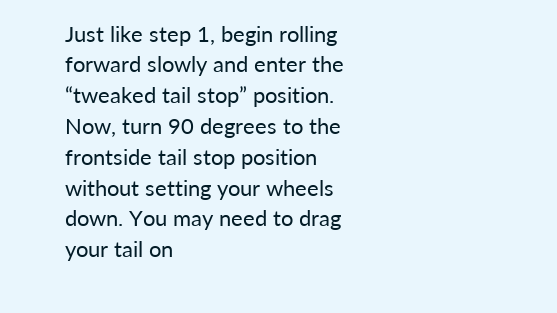Just like step 1, begin rolling forward slowly and enter the “tweaked tail stop” position. Now, turn 90 degrees to the frontside tail stop position without setting your wheels down. You may need to drag your tail on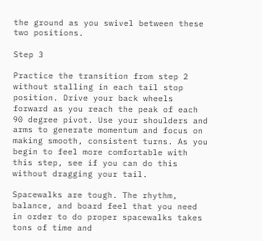the ground as you swivel between these two positions.

Step 3

Practice the transition from step 2 without stalling in each tail stop position. Drive your back wheels forward as you reach the peak of each 90 degree pivot. Use your shoulders and arms to generate momentum and focus on making smooth, consistent turns. As you begin to feel more comfortable with this step, see if you can do this without dragging your tail.

Spacewalks are tough. The rhythm, balance, and board feel that you need in order to do proper spacewalks takes tons of time and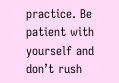practice. Be patient with yourself and don’t rush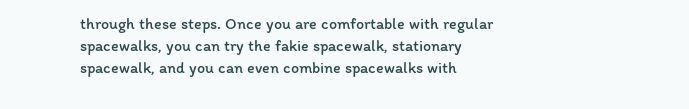through these steps. Once you are comfortable with regular spacewalks, you can try the fakie spacewalk, stationary spacewalk, and you can even combine spacewalks with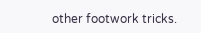other footwork tricks.